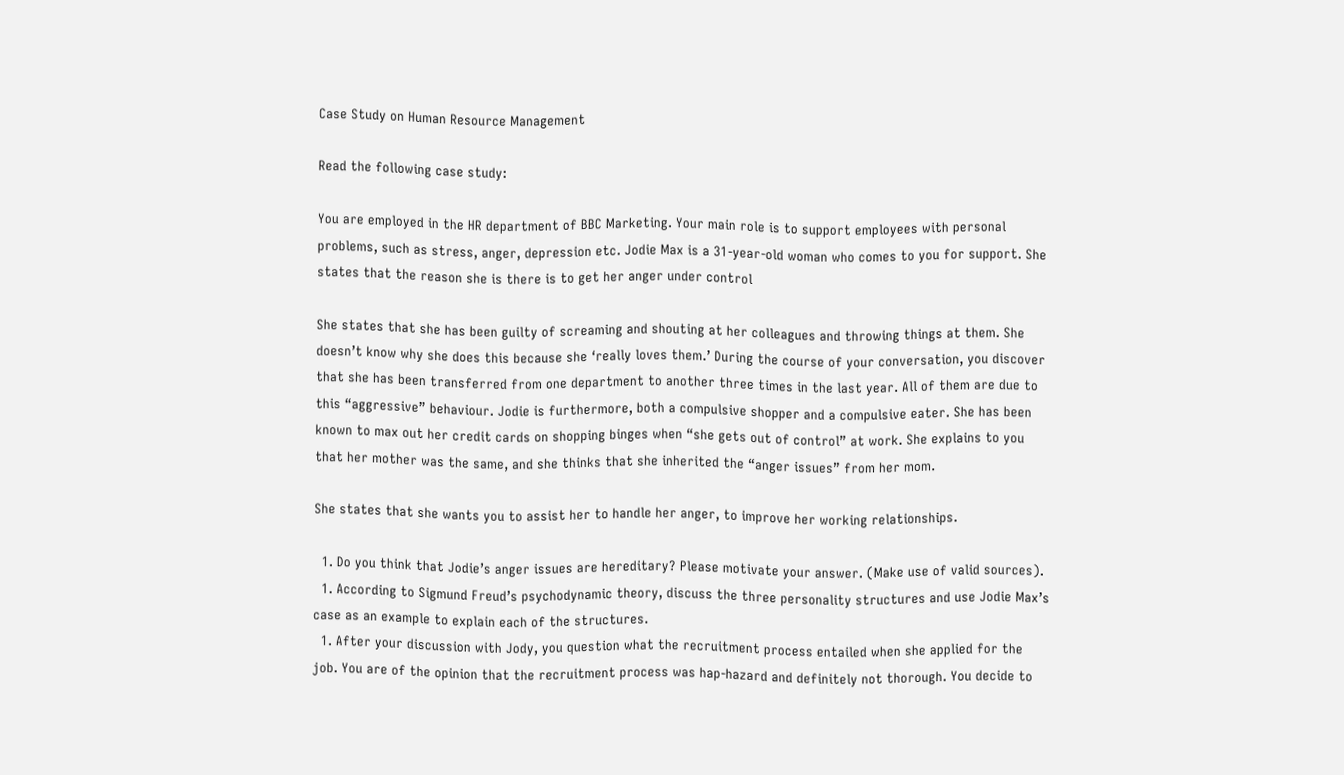Case Study on Human Resource Management

Read the following case study:

You are employed in the HR department of BBC Marketing. Your main role is to support employees with personal problems, such as stress, anger, depression etc. Jodie Max is a 31-year-old woman who comes to you for support. She states that the reason she is there is to get her anger under control

She states that she has been guilty of screaming and shouting at her colleagues and throwing things at them. She doesn’t know why she does this because she ‘really loves them.’ During the course of your conversation, you discover that she has been transferred from one department to another three times in the last year. All of them are due to this “aggressive” behaviour. Jodie is furthermore, both a compulsive shopper and a compulsive eater. She has been known to max out her credit cards on shopping binges when “she gets out of control” at work. She explains to you that her mother was the same, and she thinks that she inherited the “anger issues” from her mom.

She states that she wants you to assist her to handle her anger, to improve her working relationships.

  1. Do you think that Jodie’s anger issues are hereditary? Please motivate your answer. (Make use of valid sources).
  1. According to Sigmund Freud’s psychodynamic theory, discuss the three personality structures and use Jodie Max’s case as an example to explain each of the structures.
  1. After your discussion with Jody, you question what the recruitment process entailed when she applied for the job. You are of the opinion that the recruitment process was hap-hazard and definitely not thorough. You decide to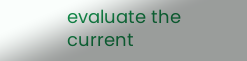evaluate the current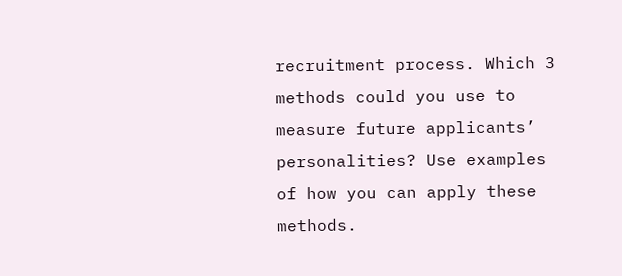recruitment process. Which 3 methods could you use to measure future applicants’ personalities? Use examples of how you can apply these methods.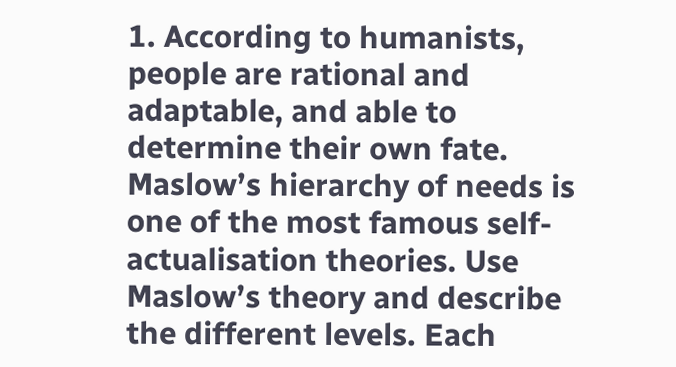1. According to humanists, people are rational and adaptable, and able to determine their own fate. Maslow’s hierarchy of needs is one of the most famous self-actualisation theories. Use Maslow’s theory and describe the different levels. Each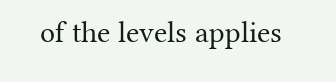of the levels applies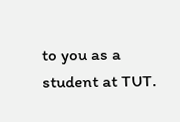to you as a student at TUT.